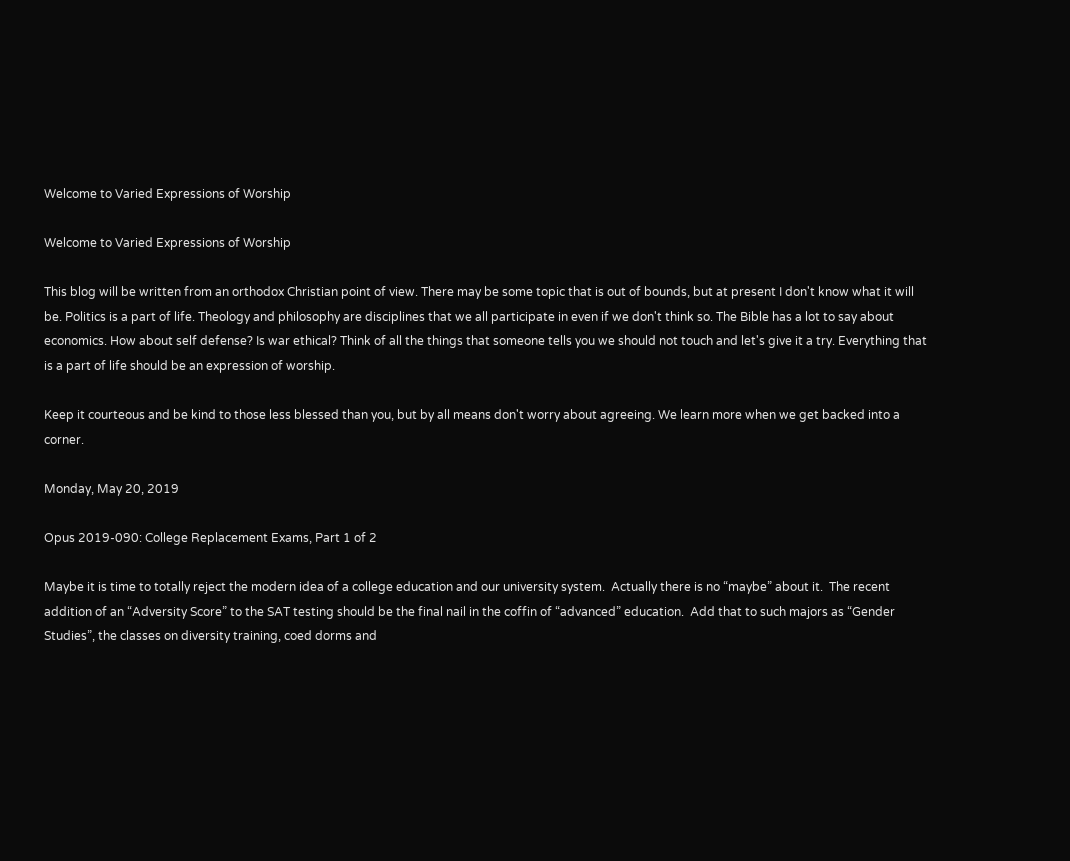Welcome to Varied Expressions of Worship

Welcome to Varied Expressions of Worship

This blog will be written from an orthodox Christian point of view. There may be some topic that is out of bounds, but at present I don't know what it will be. Politics is a part of life. Theology and philosophy are disciplines that we all participate in even if we don't think so. The Bible has a lot to say about economics. How about self defense? Is war ethical? Think of all the things that someone tells you we should not touch and let's give it a try. Everything that is a part of life should be an expression of worship.

Keep it courteous and be kind to those less blessed than you, but by all means don't worry about agreeing. We learn more when we get backed into a corner.

Monday, May 20, 2019

Opus 2019-090: College Replacement Exams, Part 1 of 2

Maybe it is time to totally reject the modern idea of a college education and our university system.  Actually there is no “maybe” about it.  The recent addition of an “Adversity Score” to the SAT testing should be the final nail in the coffin of “advanced” education.  Add that to such majors as “Gender Studies”, the classes on diversity training, coed dorms and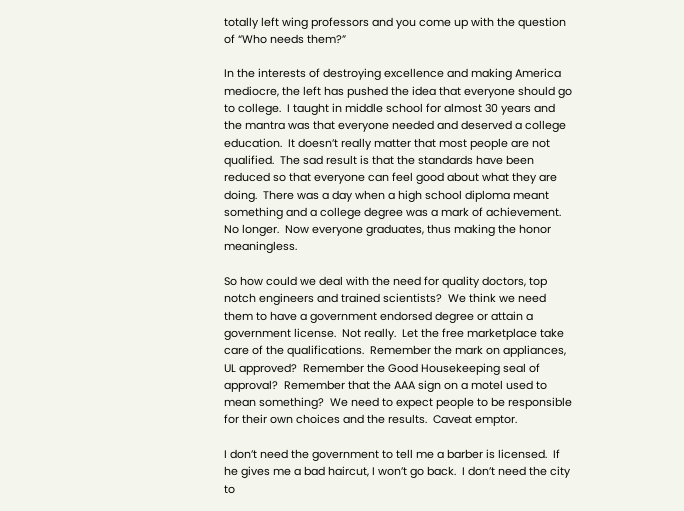totally left wing professors and you come up with the question of “Who needs them?”

In the interests of destroying excellence and making America mediocre, the left has pushed the idea that everyone should go to college.  I taught in middle school for almost 30 years and the mantra was that everyone needed and deserved a college education.  It doesn’t really matter that most people are not qualified.  The sad result is that the standards have been reduced so that everyone can feel good about what they are doing.  There was a day when a high school diploma meant something and a college degree was a mark of achievement.  No longer.  Now everyone graduates, thus making the honor meaningless.

So how could we deal with the need for quality doctors, top notch engineers and trained scientists?  We think we need them to have a government endorsed degree or attain a government license.  Not really.  Let the free marketplace take care of the qualifications.  Remember the mark on appliances, UL approved?  Remember the Good Housekeeping seal of approval?  Remember that the AAA sign on a motel used to mean something?  We need to expect people to be responsible for their own choices and the results.  Caveat emptor.

I don’t need the government to tell me a barber is licensed.  If he gives me a bad haircut, I won’t go back.  I don’t need the city to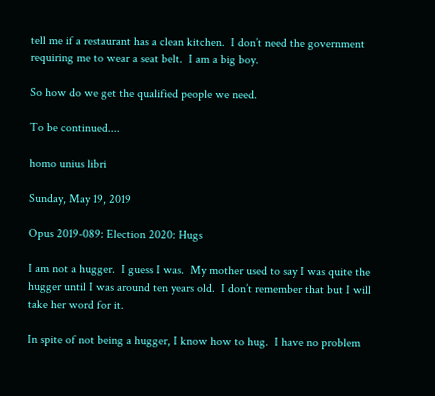tell me if a restaurant has a clean kitchen.  I don’t need the government requiring me to wear a seat belt.  I am a big boy.

So how do we get the qualified people we need.

To be continued....

homo unius libri

Sunday, May 19, 2019

Opus 2019-089: Election 2020: Hugs

I am not a hugger.  I guess I was.  My mother used to say I was quite the hugger until I was around ten years old.  I don’t remember that but I will take her word for it.

In spite of not being a hugger, I know how to hug.  I have no problem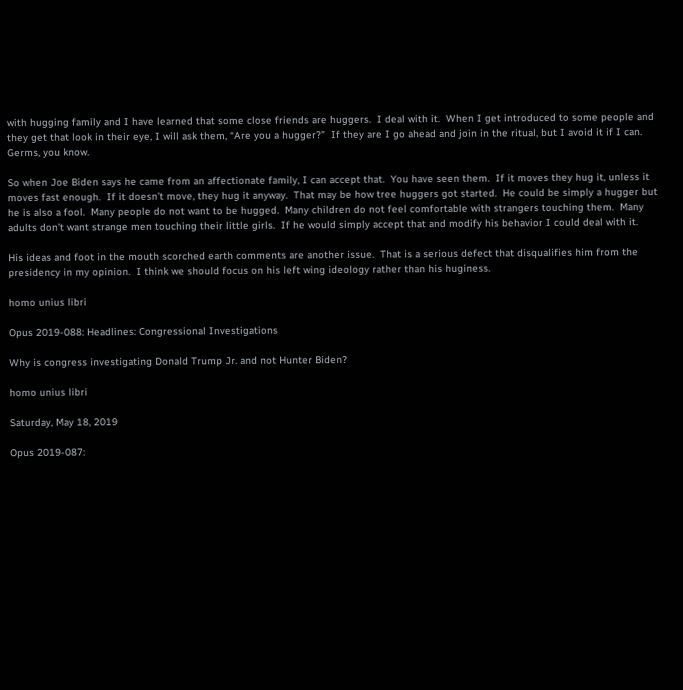with hugging family and I have learned that some close friends are huggers.  I deal with it.  When I get introduced to some people and they get that look in their eye, I will ask them, “Are you a hugger?”  If they are I go ahead and join in the ritual, but I avoid it if I can.  Germs, you know.

So when Joe Biden says he came from an affectionate family, I can accept that.  You have seen them.  If it moves they hug it, unless it moves fast enough.  If it doesn’t move, they hug it anyway.  That may be how tree huggers got started.  He could be simply a hugger but he is also a fool.  Many people do not want to be hugged.  Many children do not feel comfortable with strangers touching them.  Many adults don’t want strange men touching their little girls.  If he would simply accept that and modify his behavior I could deal with it.

His ideas and foot in the mouth scorched earth comments are another issue.  That is a serious defect that disqualifies him from the presidency in my opinion.  I think we should focus on his left wing ideology rather than his huginess.

homo unius libri

Opus 2019-088: Headlines: Congressional Investigations

Why is congress investigating Donald Trump Jr. and not Hunter Biden?

homo unius libri

Saturday, May 18, 2019

Opus 2019-087: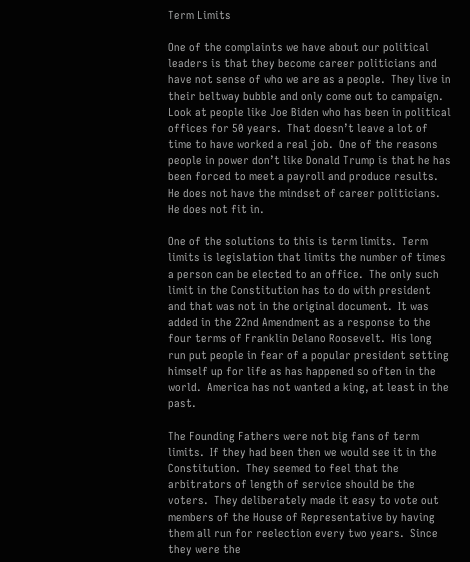Term Limits

One of the complaints we have about our political leaders is that they become career politicians and have not sense of who we are as a people.  They live in their beltway bubble and only come out to campaign.  Look at people like Joe Biden who has been in political offices for 50 years.  That doesn’t leave a lot of time to have worked a real job.  One of the reasons people in power don’t like Donald Trump is that he has been forced to meet a payroll and produce results.  He does not have the mindset of career politicians.  He does not fit in.

One of the solutions to this is term limits.  Term limits is legislation that limits the number of times a person can be elected to an office.  The only such limit in the Constitution has to do with president and that was not in the original document.  It was added in the 22nd Amendment as a response to the four terms of Franklin Delano Roosevelt.  His long run put people in fear of a popular president setting himself up for life as has happened so often in the world.  America has not wanted a king, at least in the past.

The Founding Fathers were not big fans of term limits.  If they had been then we would see it in the Constitution.  They seemed to feel that the arbitrators of length of service should be the voters.  They deliberately made it easy to vote out members of the House of Representative by having them all run for reelection every two years.  Since they were the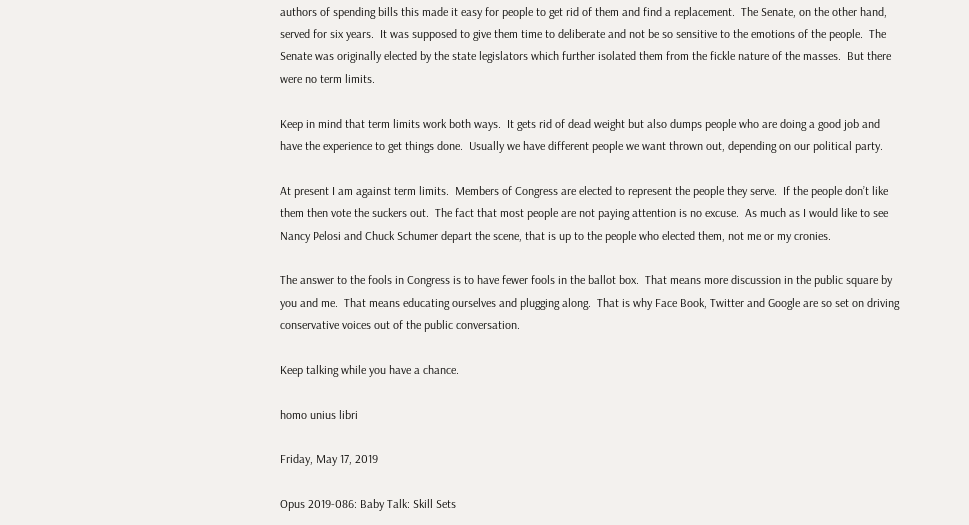authors of spending bills this made it easy for people to get rid of them and find a replacement.  The Senate, on the other hand, served for six years.  It was supposed to give them time to deliberate and not be so sensitive to the emotions of the people.  The Senate was originally elected by the state legislators which further isolated them from the fickle nature of the masses.  But there were no term limits.

Keep in mind that term limits work both ways.  It gets rid of dead weight but also dumps people who are doing a good job and have the experience to get things done.  Usually we have different people we want thrown out, depending on our political party.

At present I am against term limits.  Members of Congress are elected to represent the people they serve.  If the people don’t like them then vote the suckers out.  The fact that most people are not paying attention is no excuse.  As much as I would like to see Nancy Pelosi and Chuck Schumer depart the scene, that is up to the people who elected them, not me or my cronies.

The answer to the fools in Congress is to have fewer fools in the ballot box.  That means more discussion in the public square by you and me.  That means educating ourselves and plugging along.  That is why Face Book, Twitter and Google are so set on driving conservative voices out of the public conversation.

Keep talking while you have a chance.

homo unius libri

Friday, May 17, 2019

Opus 2019-086: Baby Talk: Skill Sets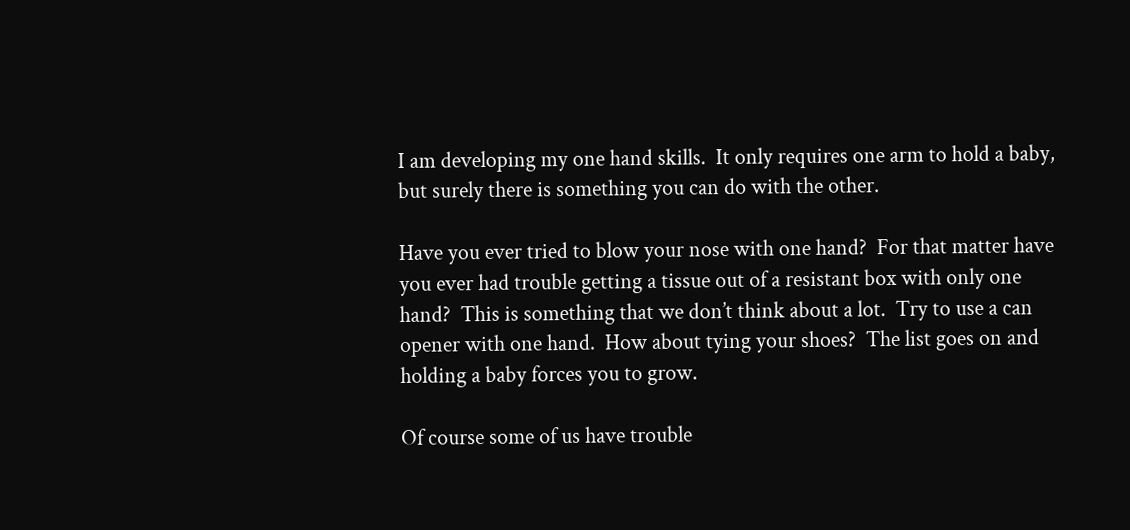I am developing my one hand skills.  It only requires one arm to hold a baby, but surely there is something you can do with the other.

Have you ever tried to blow your nose with one hand?  For that matter have you ever had trouble getting a tissue out of a resistant box with only one hand?  This is something that we don’t think about a lot.  Try to use a can opener with one hand.  How about tying your shoes?  The list goes on and holding a baby forces you to grow.

Of course some of us have trouble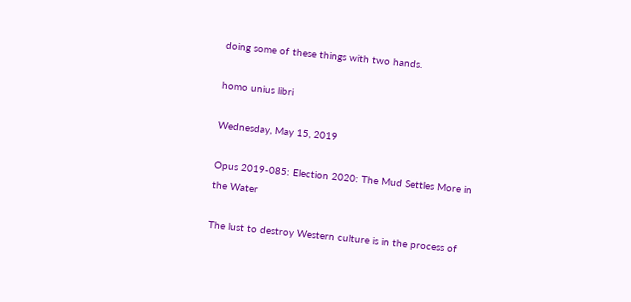doing some of these things with two hands.

homo unius libri

Wednesday, May 15, 2019

Opus 2019-085: Election 2020: The Mud Settles More in the Water

The lust to destroy Western culture is in the process of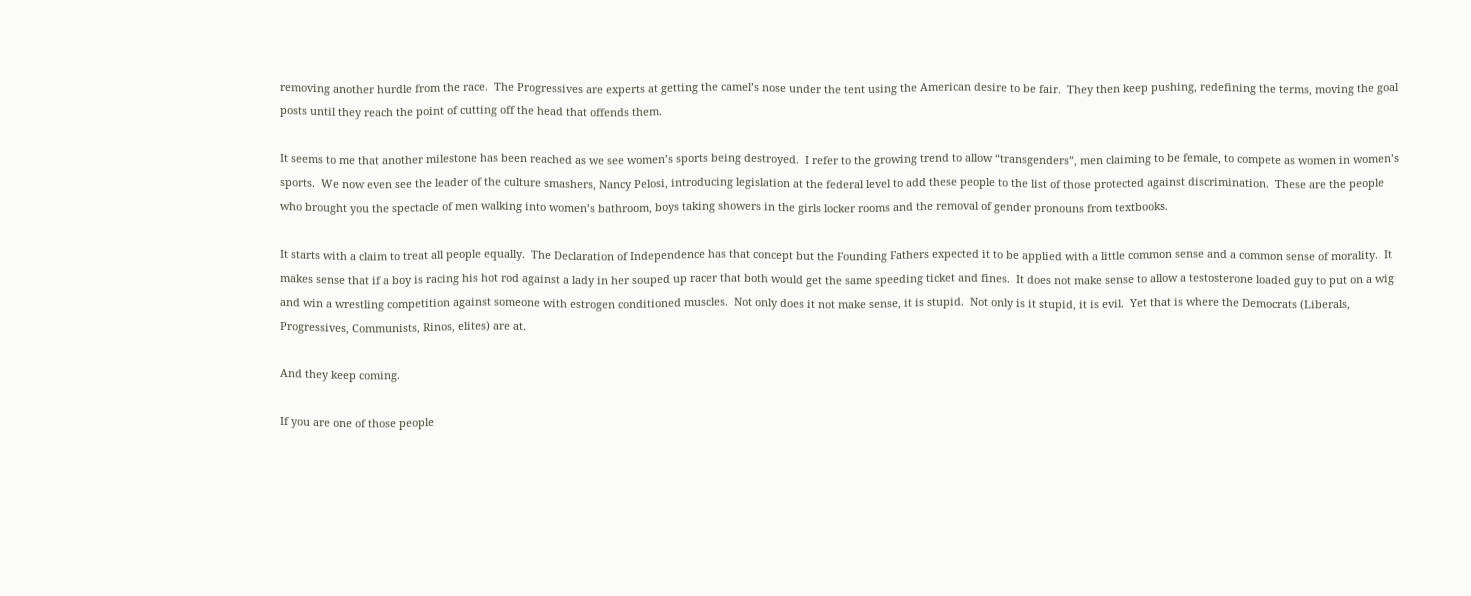removing another hurdle from the race.  The Progressives are experts at getting the camel’s nose under the tent using the American desire to be fair.  They then keep pushing, redefining the terms, moving the goal posts until they reach the point of cutting off the head that offends them.

It seems to me that another milestone has been reached as we see women’s sports being destroyed.  I refer to the growing trend to allow “transgenders”, men claiming to be female, to compete as women in women’s sports.  We now even see the leader of the culture smashers, Nancy Pelosi, introducing legislation at the federal level to add these people to the list of those protected against discrimination.  These are the people who brought you the spectacle of men walking into women’s bathroom, boys taking showers in the girls locker rooms and the removal of gender pronouns from textbooks.

It starts with a claim to treat all people equally.  The Declaration of Independence has that concept but the Founding Fathers expected it to be applied with a little common sense and a common sense of morality.  It makes sense that if a boy is racing his hot rod against a lady in her souped up racer that both would get the same speeding ticket and fines.  It does not make sense to allow a testosterone loaded guy to put on a wig and win a wrestling competition against someone with estrogen conditioned muscles.  Not only does it not make sense, it is stupid.  Not only is it stupid, it is evil.  Yet that is where the Democrats (Liberals, Progressives, Communists, Rinos, elites) are at.

And they keep coming.

If you are one of those people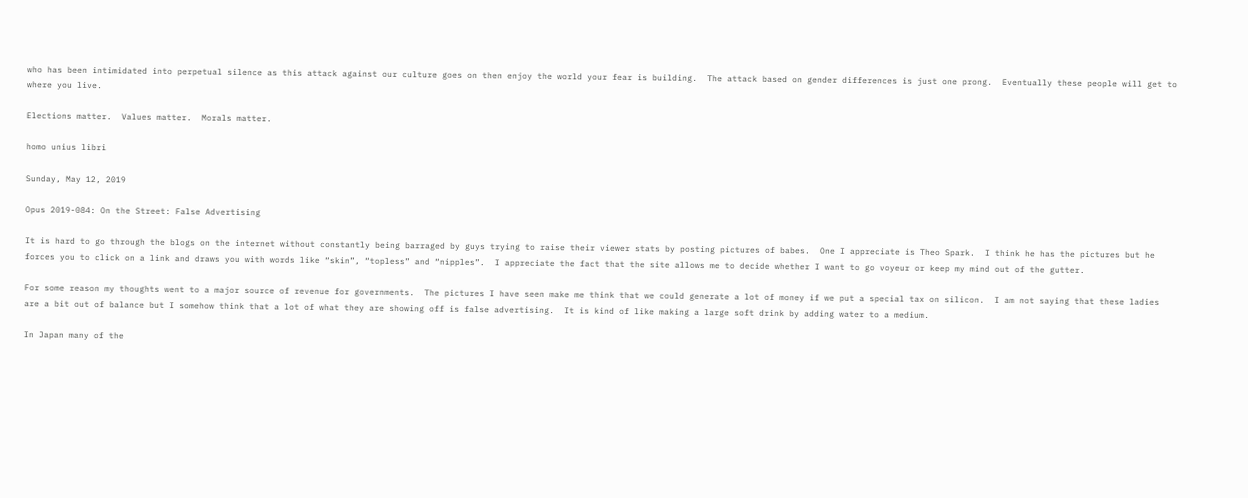who has been intimidated into perpetual silence as this attack against our culture goes on then enjoy the world your fear is building.  The attack based on gender differences is just one prong.  Eventually these people will get to where you live.

Elections matter.  Values matter.  Morals matter.

homo unius libri

Sunday, May 12, 2019

Opus 2019-084: On the Street: False Advertising

It is hard to go through the blogs on the internet without constantly being barraged by guys trying to raise their viewer stats by posting pictures of babes.  One I appreciate is Theo Spark.  I think he has the pictures but he forces you to click on a link and draws you with words like “skin”, “topless” and “nipples”.  I appreciate the fact that the site allows me to decide whether I want to go voyeur or keep my mind out of the gutter.

For some reason my thoughts went to a major source of revenue for governments.  The pictures I have seen make me think that we could generate a lot of money if we put a special tax on silicon.  I am not saying that these ladies are a bit out of balance but I somehow think that a lot of what they are showing off is false advertising.  It is kind of like making a large soft drink by adding water to a medium.

In Japan many of the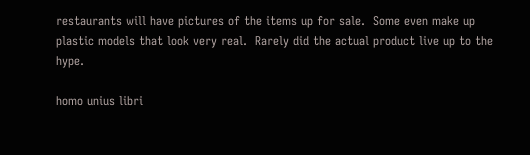restaurants will have pictures of the items up for sale.  Some even make up plastic models that look very real.  Rarely did the actual product live up to the hype.

homo unius libri